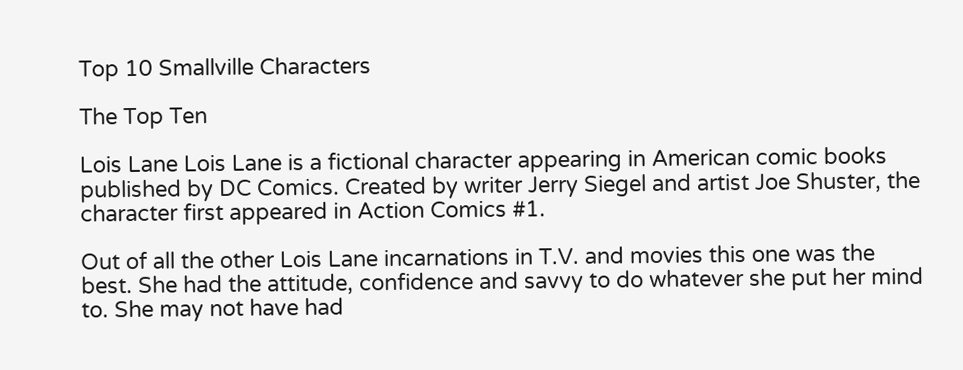Top 10 Smallville Characters

The Top Ten

Lois Lane Lois Lane is a fictional character appearing in American comic books published by DC Comics. Created by writer Jerry Siegel and artist Joe Shuster, the character first appeared in Action Comics #1.

Out of all the other Lois Lane incarnations in T.V. and movies this one was the best. She had the attitude, confidence and savvy to do whatever she put her mind to. She may not have had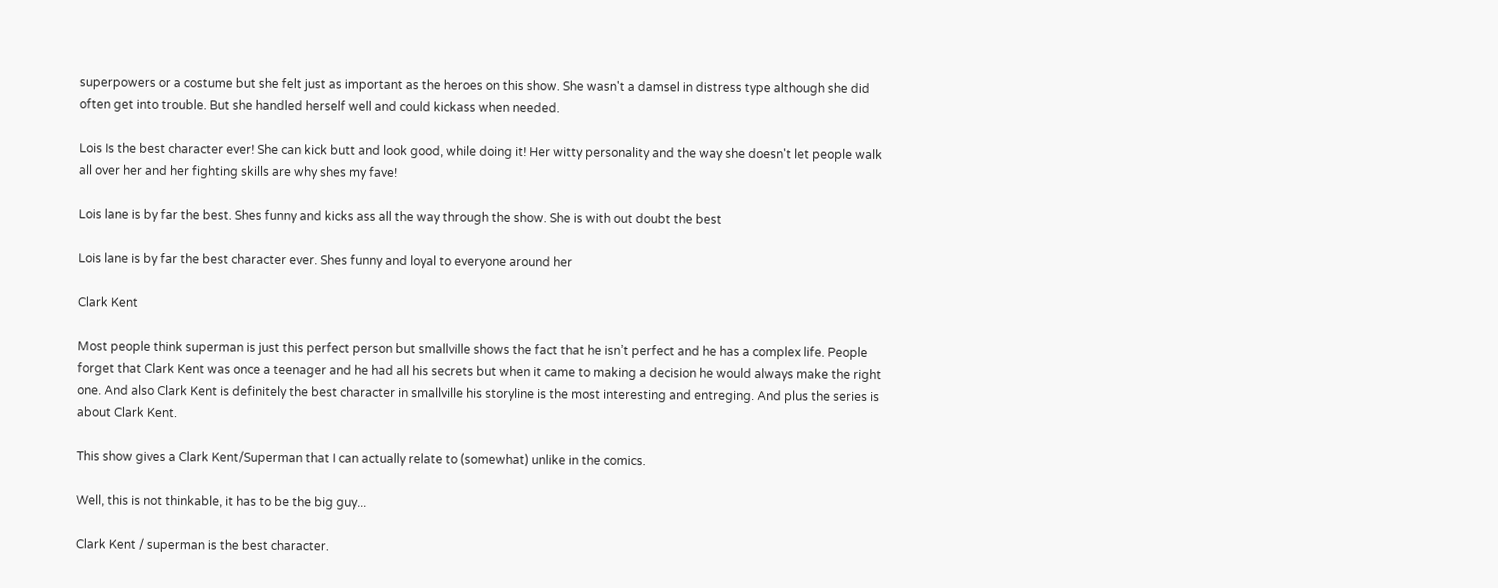superpowers or a costume but she felt just as important as the heroes on this show. She wasn't a damsel in distress type although she did often get into trouble. But she handled herself well and could kickass when needed.

Lois Is the best character ever! She can kick butt and look good, while doing it! Her witty personality and the way she doesn't let people walk all over her and her fighting skills are why shes my fave!

Lois lane is by far the best. Shes funny and kicks ass all the way through the show. She is with out doubt the best

Lois lane is by far the best character ever. Shes funny and loyal to everyone around her

Clark Kent

Most people think superman is just this perfect person but smallville shows the fact that he isn’t perfect and he has a complex life. People forget that Clark Kent was once a teenager and he had all his secrets but when it came to making a decision he would always make the right one. And also Clark Kent is definitely the best character in smallville his storyline is the most interesting and entreging. And plus the series is about Clark Kent.

This show gives a Clark Kent/Superman that I can actually relate to (somewhat) unlike in the comics.

Well, this is not thinkable, it has to be the big guy...

Clark Kent / superman is the best character.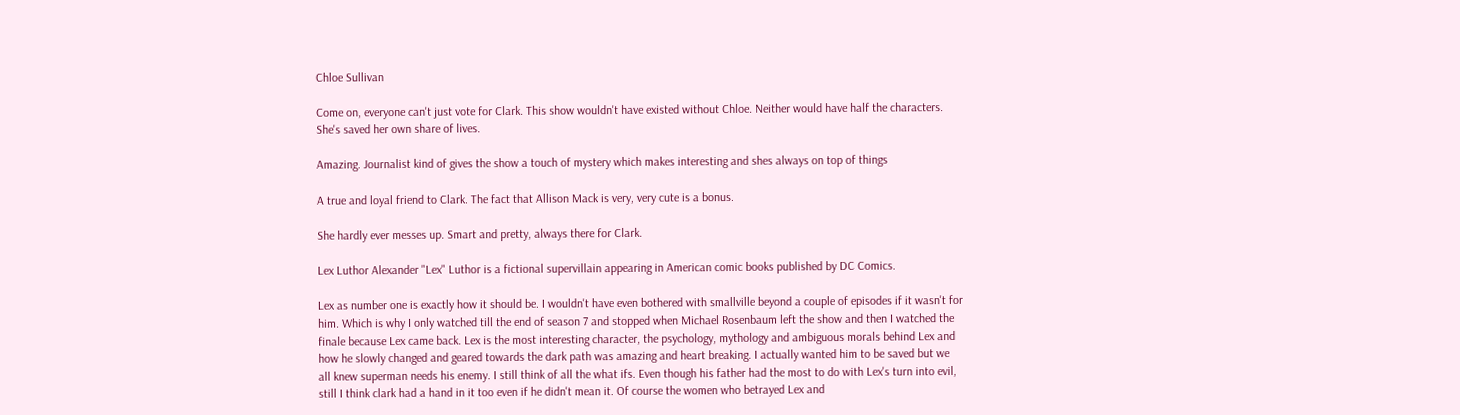Chloe Sullivan

Come on, everyone can't just vote for Clark. This show wouldn't have existed without Chloe. Neither would have half the characters. She's saved her own share of lives.

Amazing. Journalist kind of gives the show a touch of mystery which makes interesting and shes always on top of things

A true and loyal friend to Clark. The fact that Allison Mack is very, very cute is a bonus.

She hardly ever messes up. Smart and pretty, always there for Clark.

Lex Luthor Alexander "Lex" Luthor is a fictional supervillain appearing in American comic books published by DC Comics.

Lex as number one is exactly how it should be. I wouldn't have even bothered with smallville beyond a couple of episodes if it wasn't for him. Which is why I only watched till the end of season 7 and stopped when Michael Rosenbaum left the show and then I watched the finale because Lex came back. Lex is the most interesting character, the psychology, mythology and ambiguous morals behind Lex and how he slowly changed and geared towards the dark path was amazing and heart breaking. I actually wanted him to be saved but we all knew superman needs his enemy. I still think of all the what ifs. Even though his father had the most to do with Lex's turn into evil, still I think clark had a hand in it too even if he didn't mean it. Of course the women who betrayed Lex and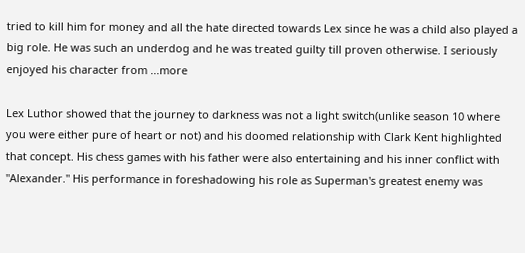tried to kill him for money and all the hate directed towards Lex since he was a child also played a big role. He was such an underdog and he was treated guilty till proven otherwise. I seriously enjoyed his character from ...more

Lex Luthor showed that the journey to darkness was not a light switch(unlike season 10 where you were either pure of heart or not) and his doomed relationship with Clark Kent highlighted that concept. His chess games with his father were also entertaining and his inner conflict with "Alexander." His performance in foreshadowing his role as Superman's greatest enemy was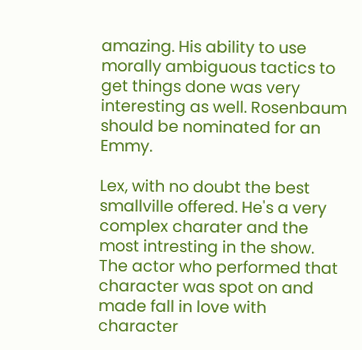amazing. His ability to use morally ambiguous tactics to get things done was very interesting as well. Rosenbaum should be nominated for an Emmy.

Lex, with no doubt the best smallville offered. He's a very complex charater and the most intresting in the show. The actor who performed that character was spot on and made fall in love with character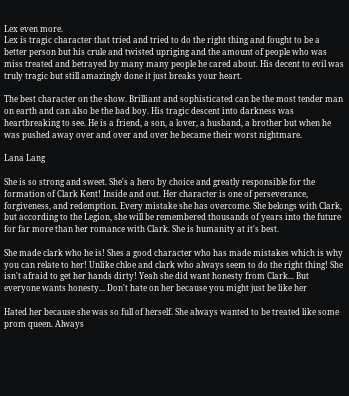Lex even more.
Lex is tragic character that tried and tried to do the right thing and fought to be a better person but his crule and twisted upriging and the amount of people who was miss treated and betrayed by many many people he cared about. His decent to evil was truly tragic but still amazingly done it just breaks your heart.

The best character on the show. Brilliant and sophisticated can be the most tender man on earth and can also be the bad boy. His tragic descent into darkness was heartbreaking to see. He is a friend, a son, a lover, a husband, a brother but when he was pushed away over and over and over he became their worst nightmare.

Lana Lang

She is so strong and sweet. She's a hero by choice and greatly responsible for the formation of Clark Kent! Inside and out. Her character is one of perseverance, forgiveness, and redemption. Every mistake she has overcome. She belongs with Clark, but according to the Legion, she will be remembered thousands of years into the future for far more than her romance with Clark. She is humanity at it's best.

She made clark who he is! Shes a good character who has made mistakes which is why you can relate to her! Unlike chloe and clark who always seem to do the right thing! She isn't afraid to get her hands dirty! Yeah she did want honesty from Clark... But everyone wants honesty... Don't hate on her because you might just be like her

Hated her because she was so full of herself. She always wanted to be treated like some prom queen. Always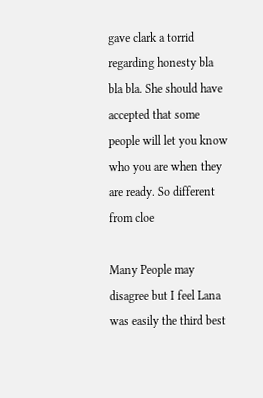gave clark a torrid regarding honesty bla bla bla. She should have accepted that some people will let you know who you are when they are ready. So different from cloe

Many People may disagree but I feel Lana was easily the third best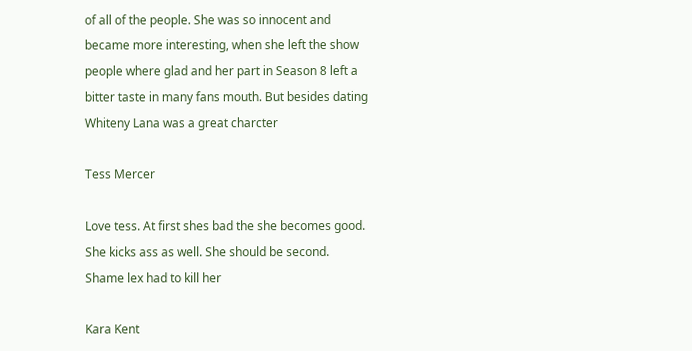of all of the people. She was so innocent and became more interesting, when she left the show people where glad and her part in Season 8 left a bitter taste in many fans mouth. But besides dating Whiteny Lana was a great charcter

Tess Mercer

Love tess. At first shes bad the she becomes good. She kicks ass as well. She should be second. Shame lex had to kill her

Kara Kent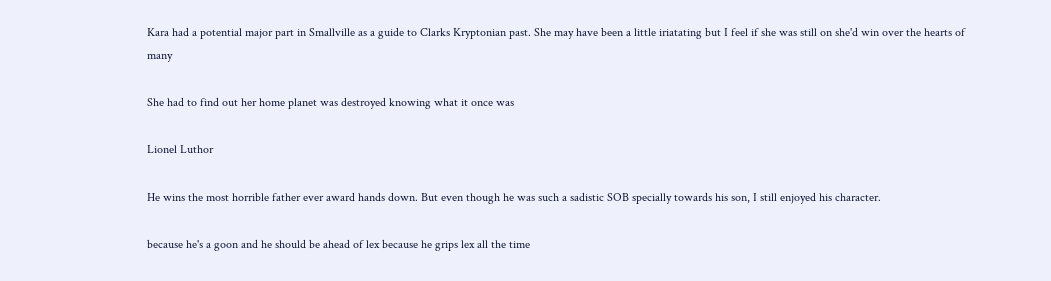Kara had a potential major part in Smallville as a guide to Clarks Kryptonian past. She may have been a little iriatating but I feel if she was still on she'd win over the hearts of many

She had to find out her home planet was destroyed knowing what it once was

Lionel Luthor

He wins the most horrible father ever award hands down. But even though he was such a sadistic SOB specially towards his son, I still enjoyed his character.

because he's a goon and he should be ahead of lex because he grips lex all the time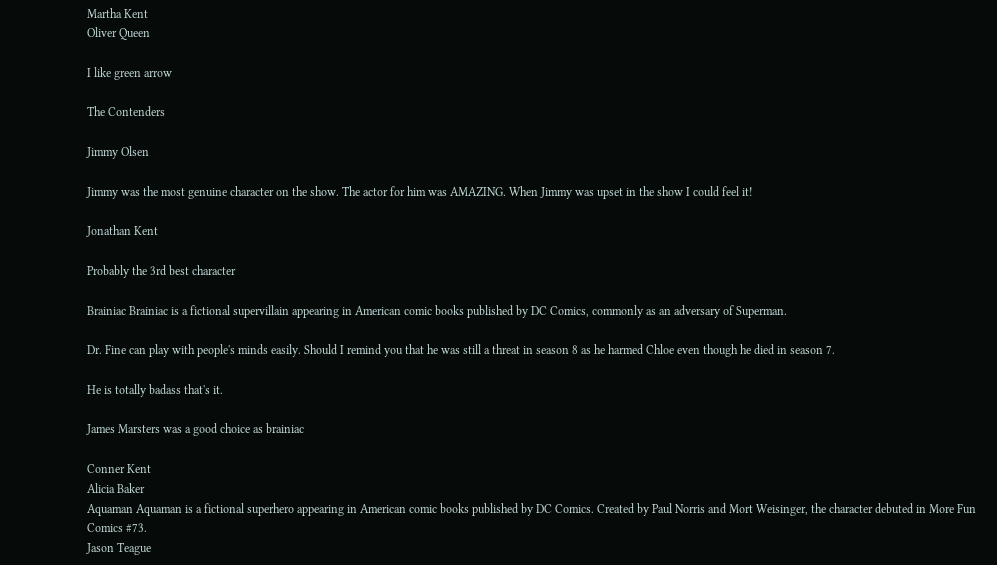Martha Kent
Oliver Queen

I like green arrow

The Contenders

Jimmy Olsen

Jimmy was the most genuine character on the show. The actor for him was AMAZING. When Jimmy was upset in the show I could feel it!

Jonathan Kent

Probably the 3rd best character

Brainiac Brainiac is a fictional supervillain appearing in American comic books published by DC Comics, commonly as an adversary of Superman.

Dr. Fine can play with people's minds easily. Should I remind you that he was still a threat in season 8 as he harmed Chloe even though he died in season 7.

He is totally badass that's it.

James Marsters was a good choice as brainiac

Conner Kent
Alicia Baker
Aquaman Aquaman is a fictional superhero appearing in American comic books published by DC Comics. Created by Paul Norris and Mort Weisinger, the character debuted in More Fun Comics #73.
Jason Teague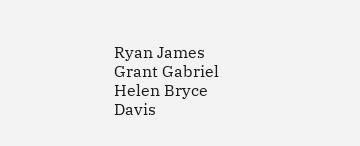Ryan James
Grant Gabriel
Helen Bryce
Davis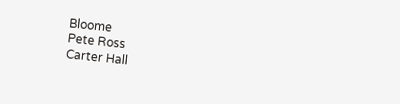Bloome
Pete Ross
Carter Hall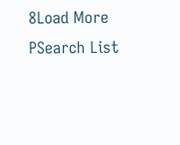8Load More
PSearch List